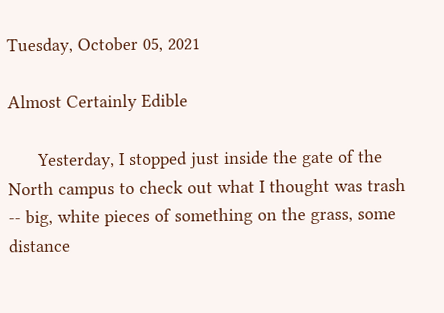Tuesday, October 05, 2021

Almost Certainly Edible

      Yesterday, I stopped just inside the gate of the North campus to check out what I thought was trash -- big, white pieces of something on the grass, some distance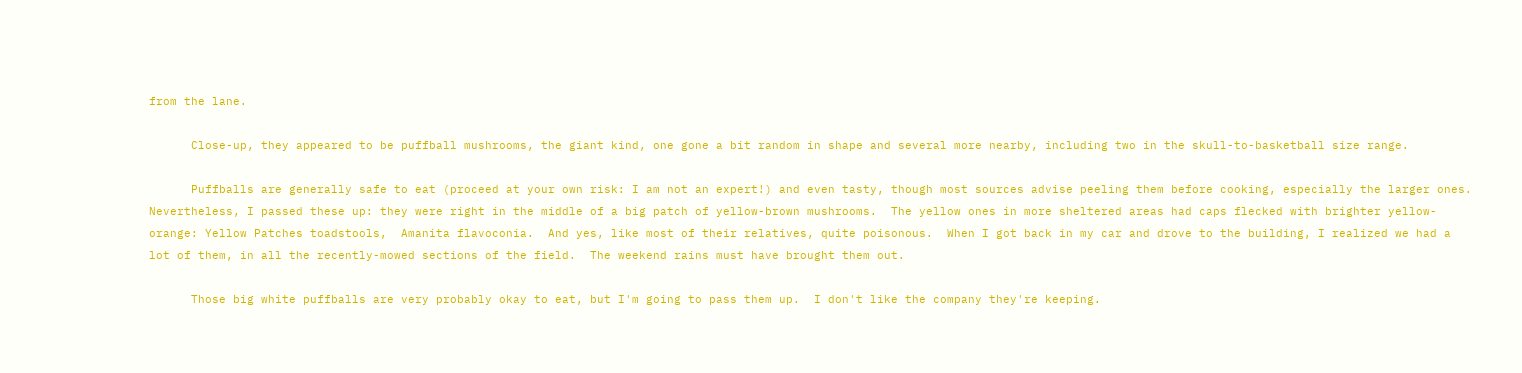from the lane.

      Close-up, they appeared to be puffball mushrooms, the giant kind, one gone a bit random in shape and several more nearby, including two in the skull-to-basketball size range.

      Puffballs are generally safe to eat (proceed at your own risk: I am not an expert!) and even tasty, though most sources advise peeling them before cooking, especially the larger ones.  Nevertheless, I passed these up: they were right in the middle of a big patch of yellow-brown mushrooms.  The yellow ones in more sheltered areas had caps flecked with brighter yellow-orange: Yellow Patches toadstools,  Amanita flavoconia.  And yes, like most of their relatives, quite poisonous.  When I got back in my car and drove to the building, I realized we had a lot of them, in all the recently-mowed sections of the field.  The weekend rains must have brought them out.

      Those big white puffballs are very probably okay to eat, but I'm going to pass them up.  I don't like the company they're keeping.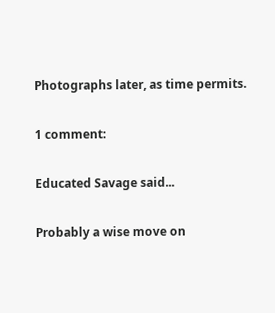Photographs later, as time permits.

1 comment:

Educated Savage said...

Probably a wise move on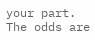your part. The odds are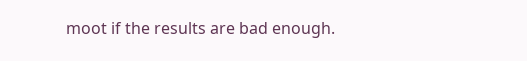moot if the results are bad enough.